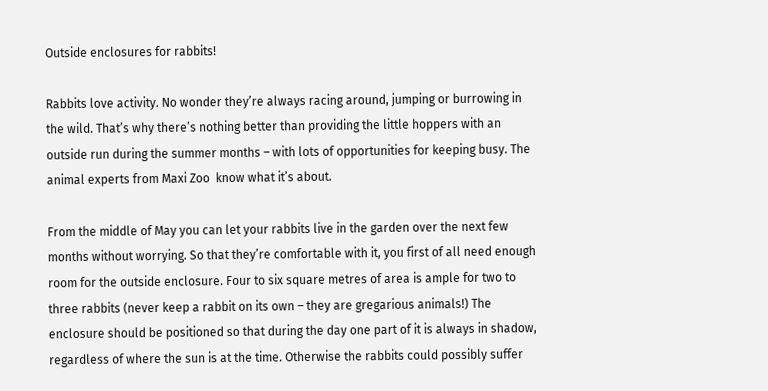Outside enclosures for rabbits!

Rabbits love activity. No wonder they’re always racing around, jumping or burrowing in the wild. That’s why there’s nothing better than providing the little hoppers with an outside run during the summer months – with lots of opportunities for keeping busy. The animal experts from Maxi Zoo  know what it’s about.

From the middle of May you can let your rabbits live in the garden over the next few months without worrying. So that they’re comfortable with it, you first of all need enough room for the outside enclosure. Four to six square metres of area is ample for two to three rabbits (never keep a rabbit on its own – they are gregarious animals!) The enclosure should be positioned so that during the day one part of it is always in shadow, regardless of where the sun is at the time. Otherwise the rabbits could possibly suffer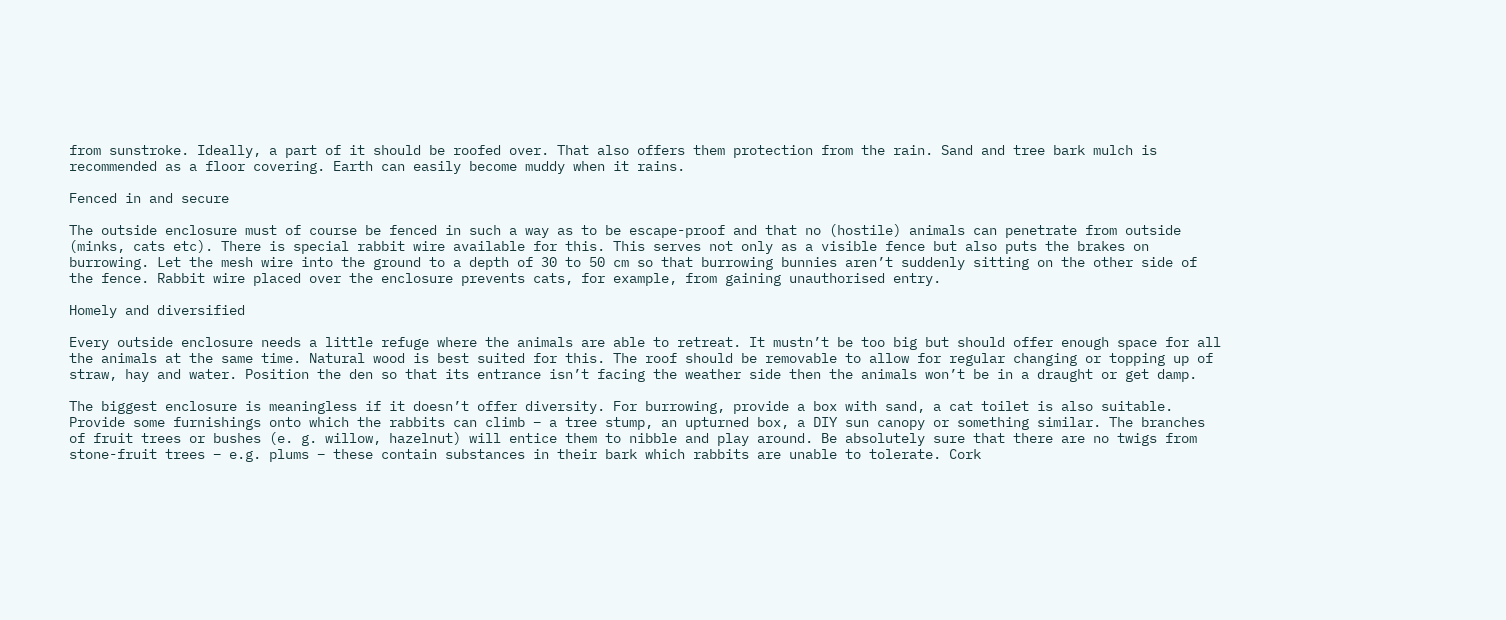from sunstroke. Ideally, a part of it should be roofed over. That also offers them protection from the rain. Sand and tree bark mulch is recommended as a floor covering. Earth can easily become muddy when it rains.

Fenced in and secure

The outside enclosure must of course be fenced in such a way as to be escape-proof and that no (hostile) animals can penetrate from outside (minks, cats etc). There is special rabbit wire available for this. This serves not only as a visible fence but also puts the brakes on burrowing. Let the mesh wire into the ground to a depth of 30 to 50 cm so that burrowing bunnies aren’t suddenly sitting on the other side of the fence. Rabbit wire placed over the enclosure prevents cats, for example, from gaining unauthorised entry.

Homely and diversified

Every outside enclosure needs a little refuge where the animals are able to retreat. It mustn’t be too big but should offer enough space for all the animals at the same time. Natural wood is best suited for this. The roof should be removable to allow for regular changing or topping up of straw, hay and water. Position the den so that its entrance isn’t facing the weather side then the animals won’t be in a draught or get damp.

The biggest enclosure is meaningless if it doesn’t offer diversity. For burrowing, provide a box with sand, a cat toilet is also suitable. Provide some furnishings onto which the rabbits can climb – a tree stump, an upturned box, a DIY sun canopy or something similar. The branches of fruit trees or bushes (e. g. willow, hazelnut) will entice them to nibble and play around. Be absolutely sure that there are no twigs from stone-fruit trees – e.g. plums – these contain substances in their bark which rabbits are unable to tolerate. Cork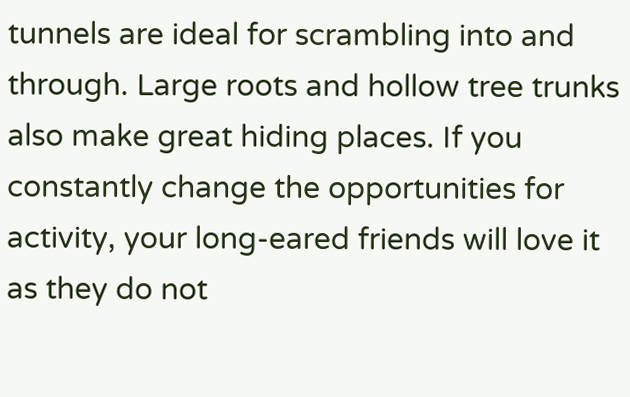tunnels are ideal for scrambling into and through. Large roots and hollow tree trunks also make great hiding places. If you constantly change the opportunities for activity, your long-eared friends will love it as they do not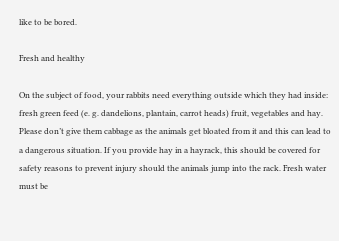like to be bored.

Fresh and healthy

On the subject of food, your rabbits need everything outside which they had inside: fresh green feed (e. g. dandelions, plantain, carrot heads) fruit, vegetables and hay. Please don’t give them cabbage as the animals get bloated from it and this can lead to a dangerous situation. If you provide hay in a hayrack, this should be covered for safety reasons to prevent injury should the animals jump into the rack. Fresh water must be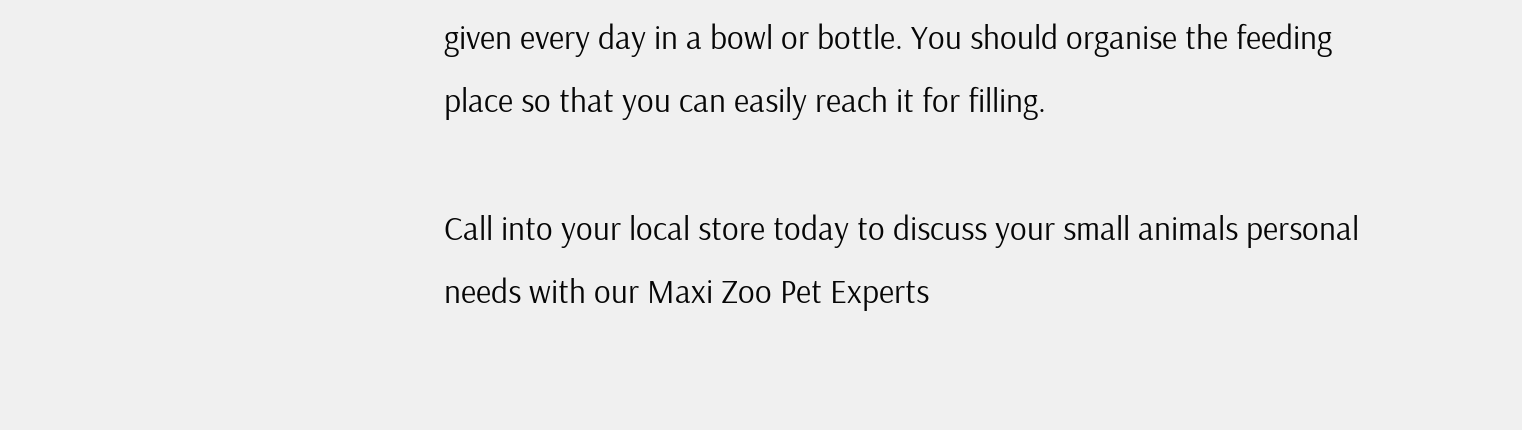given every day in a bowl or bottle. You should organise the feeding place so that you can easily reach it for filling.

Call into your local store today to discuss your small animals personal needs with our Maxi Zoo Pet Experts